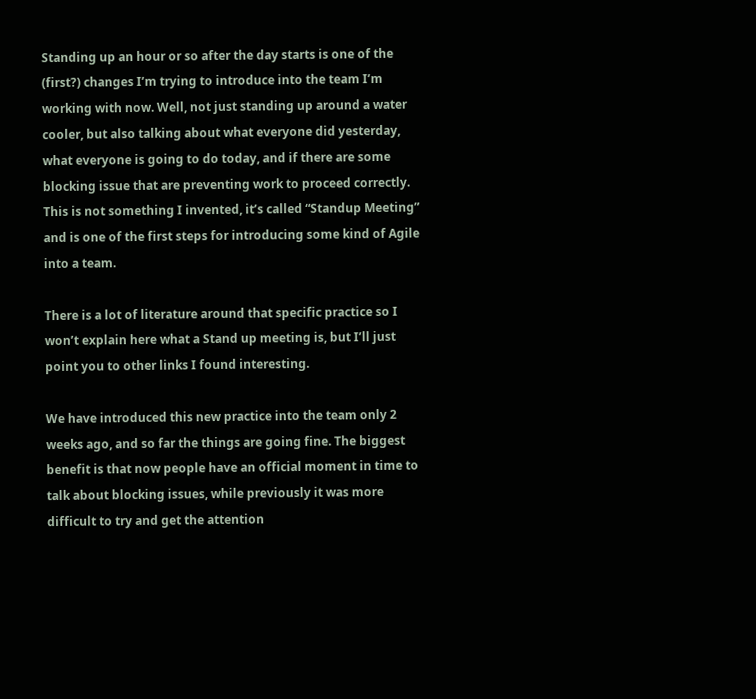Standing up an hour or so after the day starts is one of the (first?) changes I’m trying to introduce into the team I’m working with now. Well, not just standing up around a water cooler, but also talking about what everyone did yesterday, what everyone is going to do today, and if there are some blocking issue that are preventing work to proceed correctly. This is not something I invented, it’s called “Standup Meeting” and is one of the first steps for introducing some kind of Agile into a team.

There is a lot of literature around that specific practice so I won’t explain here what a Stand up meeting is, but I’ll just point you to other links I found interesting.

We have introduced this new practice into the team only 2 weeks ago, and so far the things are going fine. The biggest benefit is that now people have an official moment in time to talk about blocking issues, while previously it was more difficult to try and get the attention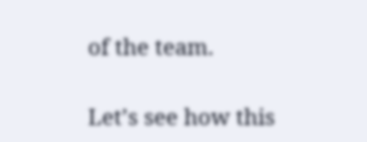of the team.

Let’s see how this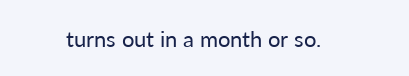turns out in a month or so.